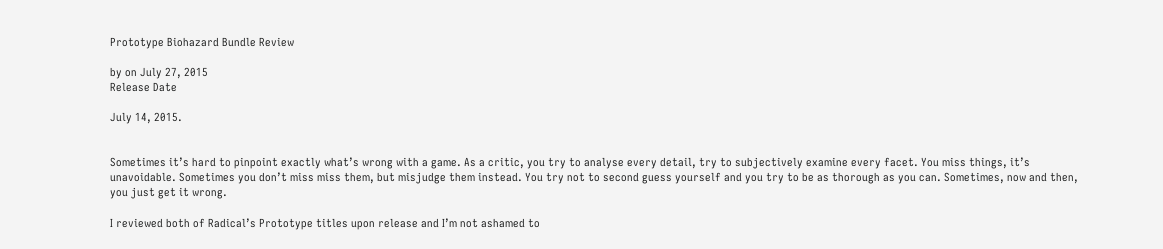Prototype Biohazard Bundle Review

by on July 27, 2015
Release Date

July 14, 2015.


Sometimes it’s hard to pinpoint exactly what’s wrong with a game. As a critic, you try to analyse every detail, try to subjectively examine every facet. You miss things, it’s unavoidable. Sometimes you don’t miss miss them, but misjudge them instead. You try not to second guess yourself and you try to be as thorough as you can. Sometimes, now and then, you just get it wrong.

I reviewed both of Radical’s Prototype titles upon release and I’m not ashamed to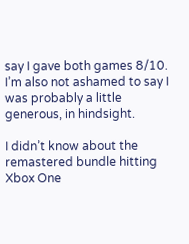say I gave both games 8/10. I’m also not ashamed to say I was probably a little generous, in hindsight.

I didn’t know about the remastered bundle hitting Xbox One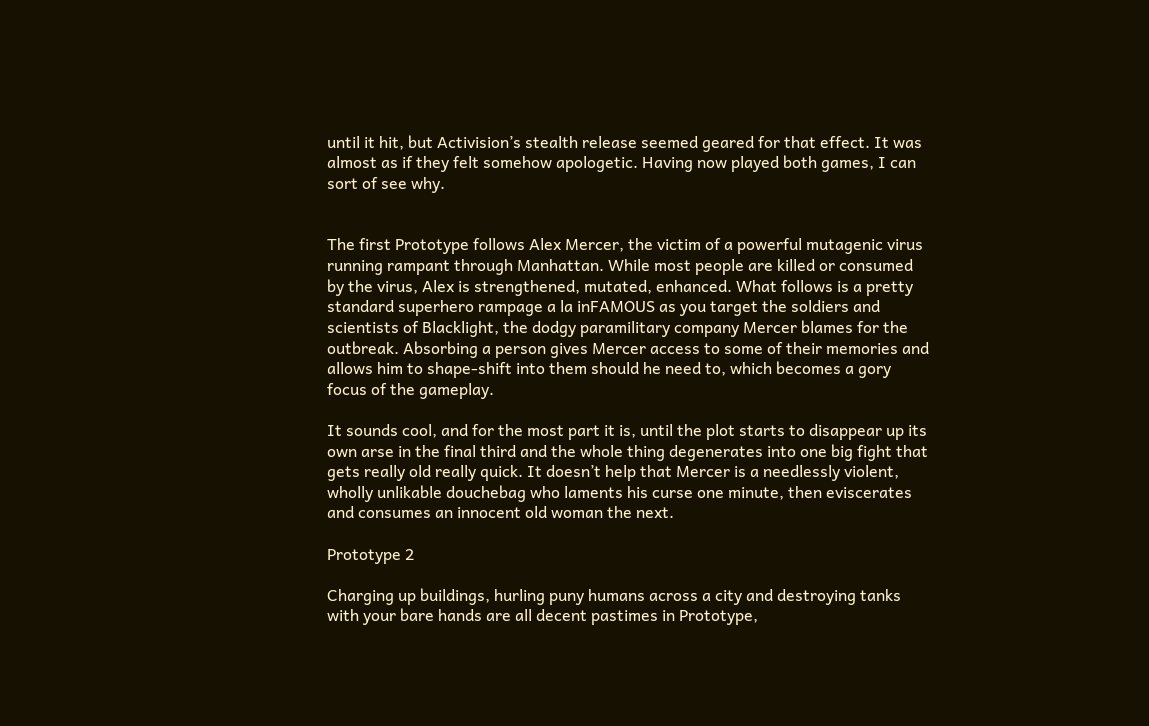until it hit, but Activision’s stealth release seemed geared for that effect. It was almost as if they felt somehow apologetic. Having now played both games, I can sort of see why.


The first Prototype follows Alex Mercer, the victim of a powerful mutagenic virus running rampant through Manhattan. While most people are killed or consumed by the virus, Alex is strengthened, mutated, enhanced. What follows is a pretty standard superhero rampage a la inFAMOUS as you target the soldiers and scientists of Blacklight, the dodgy paramilitary company Mercer blames for the outbreak. Absorbing a person gives Mercer access to some of their memories and allows him to shape-shift into them should he need to, which becomes a gory focus of the gameplay.

It sounds cool, and for the most part it is, until the plot starts to disappear up its own arse in the final third and the whole thing degenerates into one big fight that gets really old really quick. It doesn’t help that Mercer is a needlessly violent, wholly unlikable douchebag who laments his curse one minute, then eviscerates and consumes an innocent old woman the next.

Prototype 2

Charging up buildings, hurling puny humans across a city and destroying tanks with your bare hands are all decent pastimes in Prototype,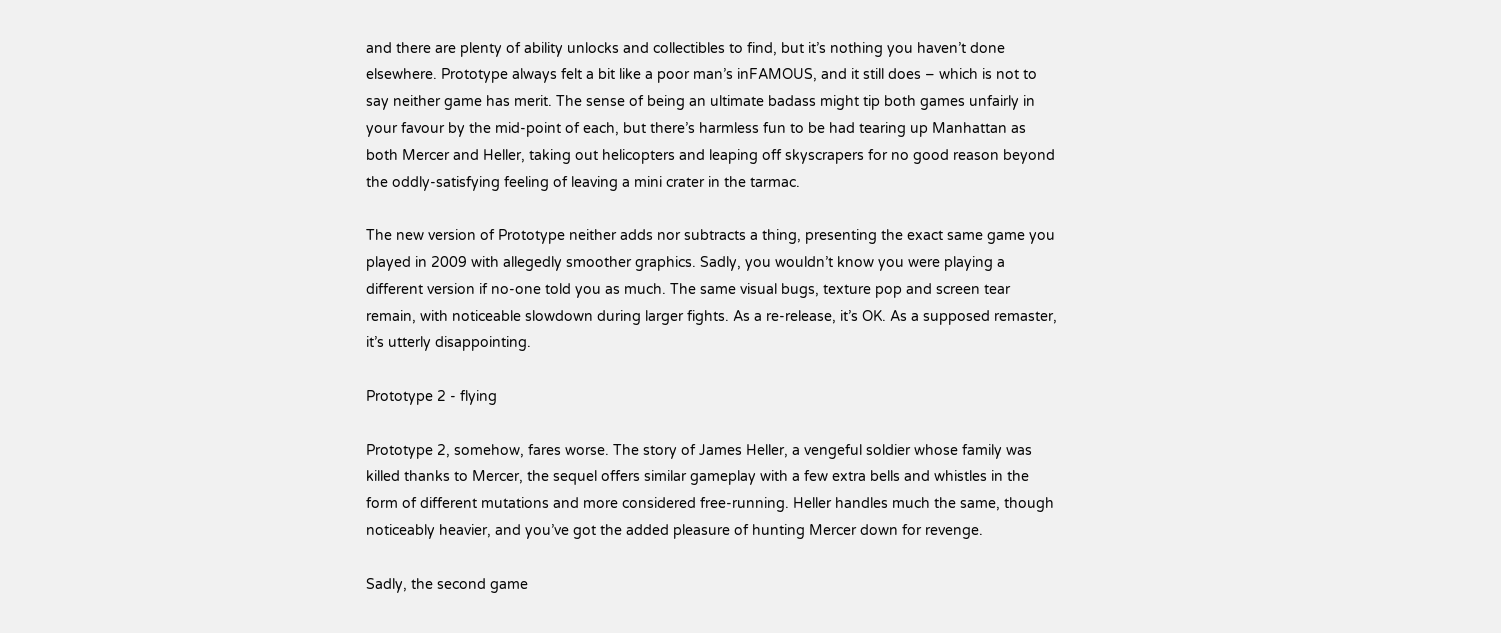and there are plenty of ability unlocks and collectibles to find, but it’s nothing you haven’t done elsewhere. Prototype always felt a bit like a poor man’s inFAMOUS, and it still does – which is not to say neither game has merit. The sense of being an ultimate badass might tip both games unfairly in your favour by the mid-point of each, but there’s harmless fun to be had tearing up Manhattan as both Mercer and Heller, taking out helicopters and leaping off skyscrapers for no good reason beyond the oddly-satisfying feeling of leaving a mini crater in the tarmac.

The new version of Prototype neither adds nor subtracts a thing, presenting the exact same game you played in 2009 with allegedly smoother graphics. Sadly, you wouldn’t know you were playing a different version if no-one told you as much. The same visual bugs, texture pop and screen tear remain, with noticeable slowdown during larger fights. As a re-release, it’s OK. As a supposed remaster, it’s utterly disappointing.

Prototype 2 - flying

Prototype 2, somehow, fares worse. The story of James Heller, a vengeful soldier whose family was killed thanks to Mercer, the sequel offers similar gameplay with a few extra bells and whistles in the form of different mutations and more considered free-running. Heller handles much the same, though noticeably heavier, and you’ve got the added pleasure of hunting Mercer down for revenge.

Sadly, the second game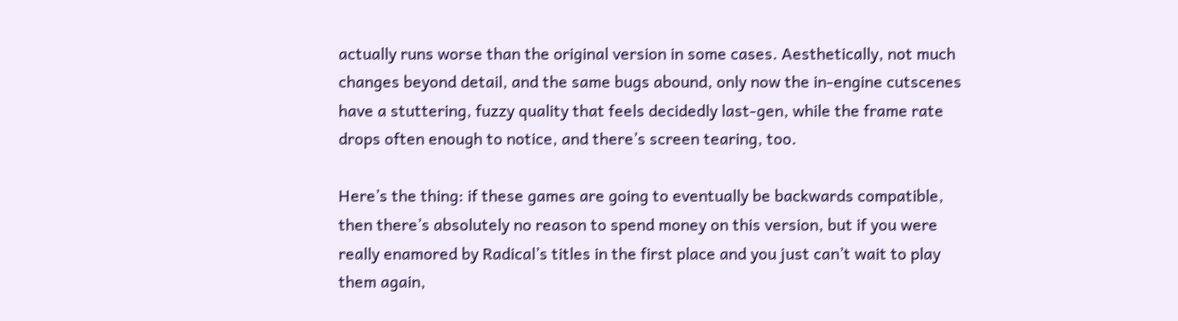actually runs worse than the original version in some cases. Aesthetically, not much changes beyond detail, and the same bugs abound, only now the in-engine cutscenes have a stuttering, fuzzy quality that feels decidedly last-gen, while the frame rate drops often enough to notice, and there’s screen tearing, too.

Here’s the thing: if these games are going to eventually be backwards compatible, then there’s absolutely no reason to spend money on this version, but if you were really enamored by Radical’s titles in the first place and you just can’t wait to play them again,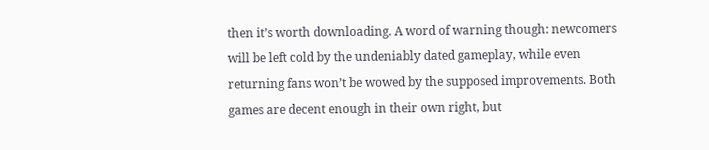then it’s worth downloading. A word of warning though: newcomers will be left cold by the undeniably dated gameplay, while even returning fans won’t be wowed by the supposed improvements. Both games are decent enough in their own right, but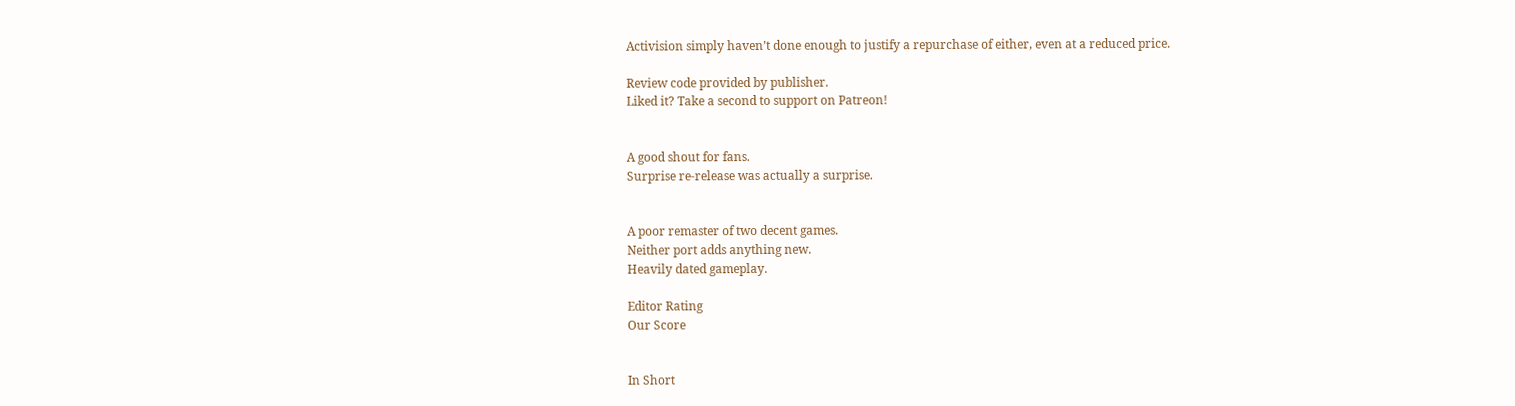Activision simply haven’t done enough to justify a repurchase of either, even at a reduced price.

Review code provided by publisher.
Liked it? Take a second to support on Patreon!


A good shout for fans.
Surprise re-release was actually a surprise.


A poor remaster of two decent games.
Neither port adds anything new.
Heavily dated gameplay.

Editor Rating
Our Score


In Short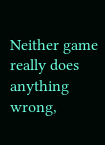Neither game really does anything wrong,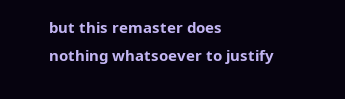but this remaster does nothing whatsoever to justify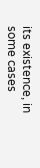its existence, in some cases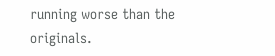running worse than the originals.